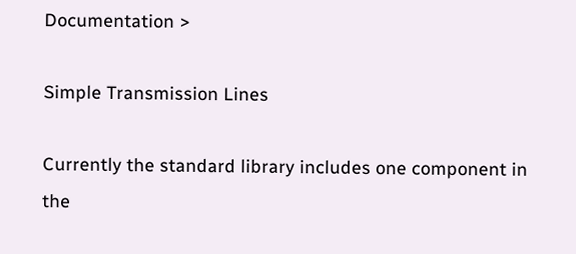Documentation >

Simple Transmission Lines

Currently the standard library includes one component in the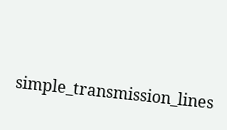simple_transmission_lines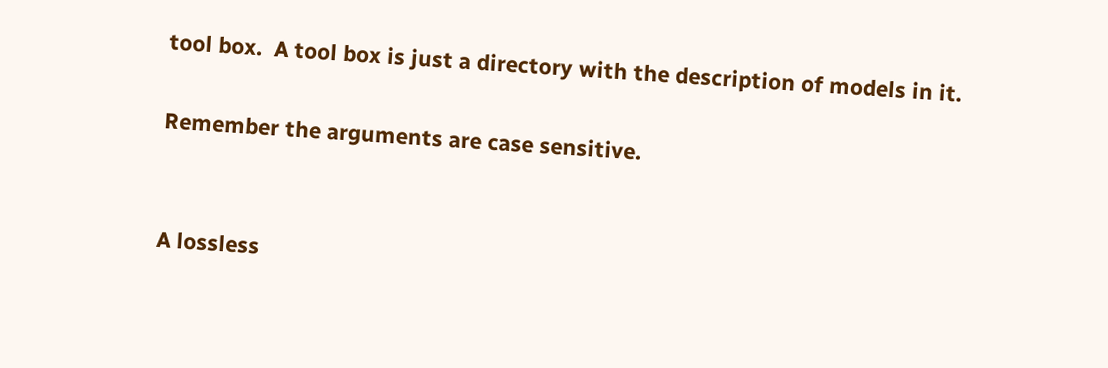tool box.  A tool box is just a directory with the description of models in it.

Remember the arguments are case sensitive.


A lossless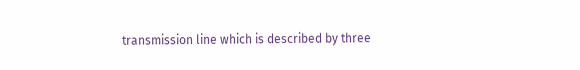transmission line which is described by three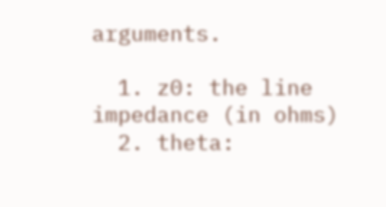arguments.

  1. z0: the line impedance (in ohms)
  2. theta: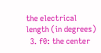the electrical length (in degrees)
  3. f0: the center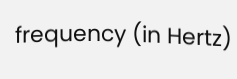frequency (in Hertz)